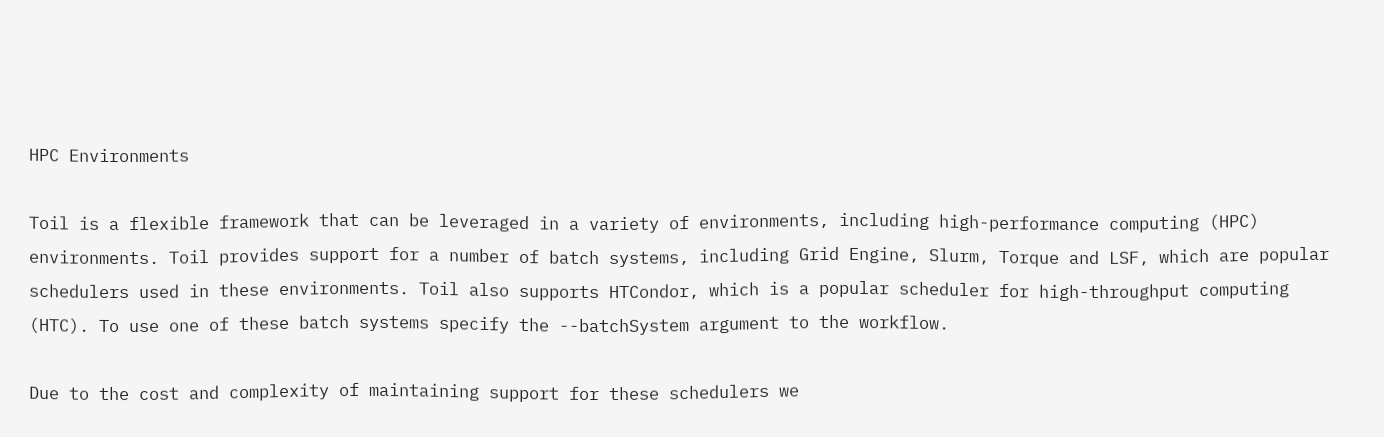HPC Environments

Toil is a flexible framework that can be leveraged in a variety of environments, including high-performance computing (HPC) environments. Toil provides support for a number of batch systems, including Grid Engine, Slurm, Torque and LSF, which are popular schedulers used in these environments. Toil also supports HTCondor, which is a popular scheduler for high-throughput computing (HTC). To use one of these batch systems specify the --batchSystem argument to the workflow.

Due to the cost and complexity of maintaining support for these schedulers we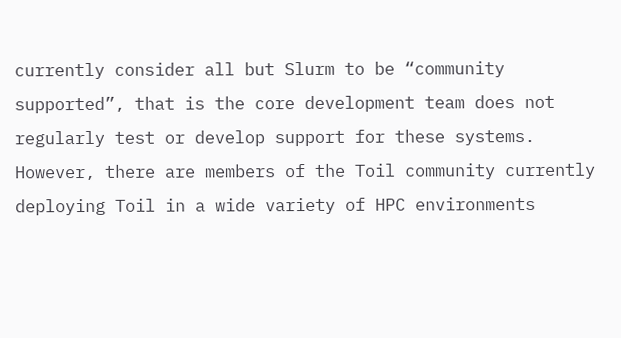currently consider all but Slurm to be “community supported”, that is the core development team does not regularly test or develop support for these systems. However, there are members of the Toil community currently deploying Toil in a wide variety of HPC environments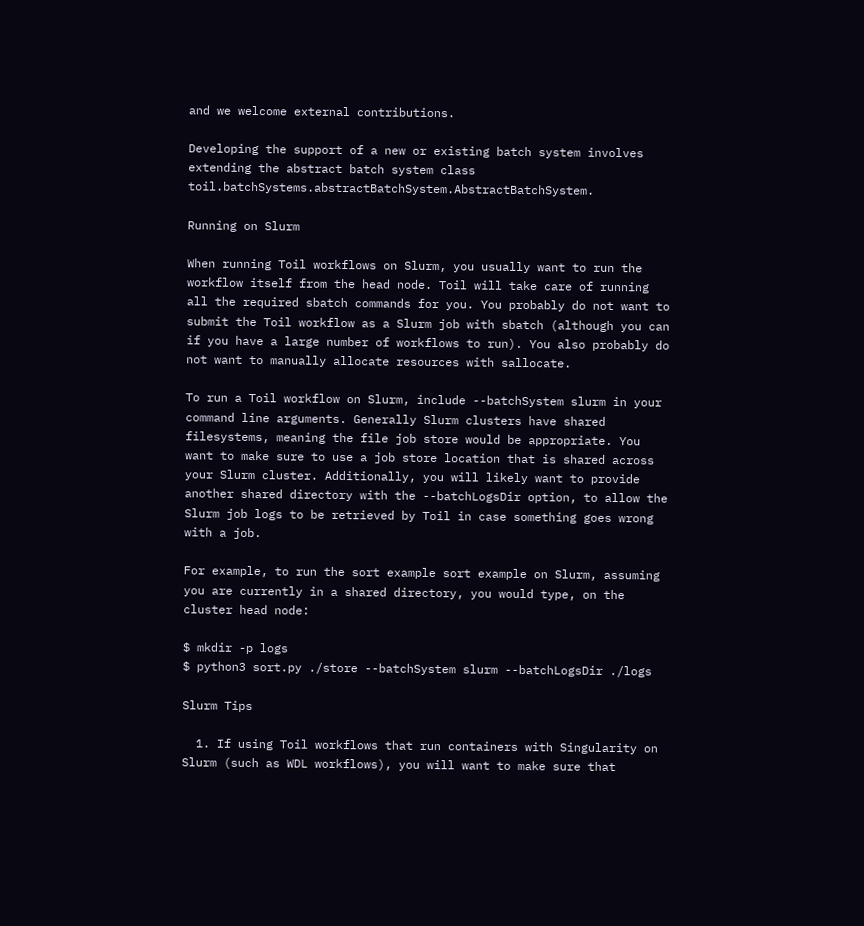and we welcome external contributions.

Developing the support of a new or existing batch system involves extending the abstract batch system class toil.batchSystems.abstractBatchSystem.AbstractBatchSystem.

Running on Slurm

When running Toil workflows on Slurm, you usually want to run the workflow itself from the head node. Toil will take care of running all the required sbatch commands for you. You probably do not want to submit the Toil workflow as a Slurm job with sbatch (although you can if you have a large number of workflows to run). You also probably do not want to manually allocate resources with sallocate.

To run a Toil workflow on Slurm, include --batchSystem slurm in your command line arguments. Generally Slurm clusters have shared filesystems, meaning the file job store would be appropriate. You want to make sure to use a job store location that is shared across your Slurm cluster. Additionally, you will likely want to provide another shared directory with the --batchLogsDir option, to allow the Slurm job logs to be retrieved by Toil in case something goes wrong with a job.

For example, to run the sort example sort example on Slurm, assuming you are currently in a shared directory, you would type, on the cluster head node:

$ mkdir -p logs
$ python3 sort.py ./store --batchSystem slurm --batchLogsDir ./logs

Slurm Tips

  1. If using Toil workflows that run containers with Singularity on Slurm (such as WDL workflows), you will want to make sure that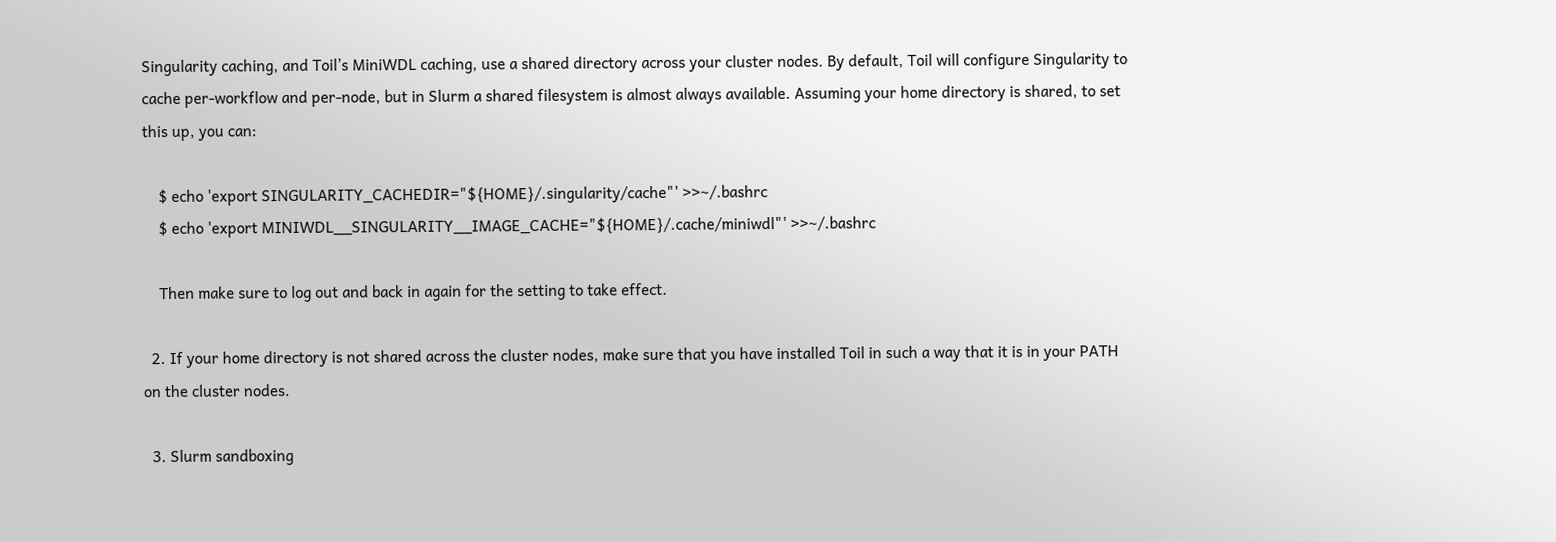Singularity caching, and Toil’s MiniWDL caching, use a shared directory across your cluster nodes. By default, Toil will configure Singularity to cache per-workflow and per-node, but in Slurm a shared filesystem is almost always available. Assuming your home directory is shared, to set this up, you can:

    $ echo 'export SINGULARITY_CACHEDIR="${HOME}/.singularity/cache"' >>~/.bashrc
    $ echo 'export MINIWDL__SINGULARITY__IMAGE_CACHE="${HOME}/.cache/miniwdl"' >>~/.bashrc

    Then make sure to log out and back in again for the setting to take effect.

  2. If your home directory is not shared across the cluster nodes, make sure that you have installed Toil in such a way that it is in your PATH on the cluster nodes.

  3. Slurm sandboxing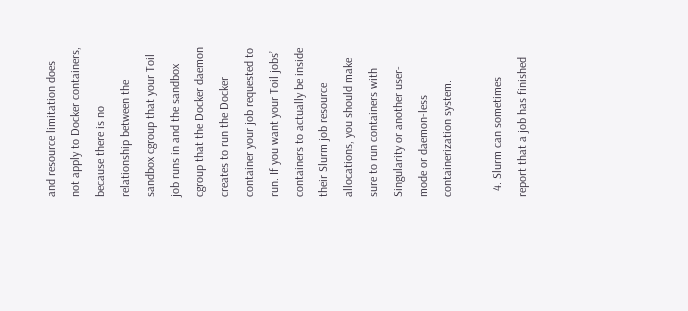and resource limitation does not apply to Docker containers, because there is no relationship between the sandbox cgroup that your Toil job runs in and the sandbox cgroup that the Docker daemon creates to run the Docker container your job requested to run. If you want your Toil jobs’ containers to actually be inside their Slurm job resource allocations, you should make sure to run containers with Singularity or another user-mode or daemon-less containerization system.

  4. Slurm can sometimes report that a job has finished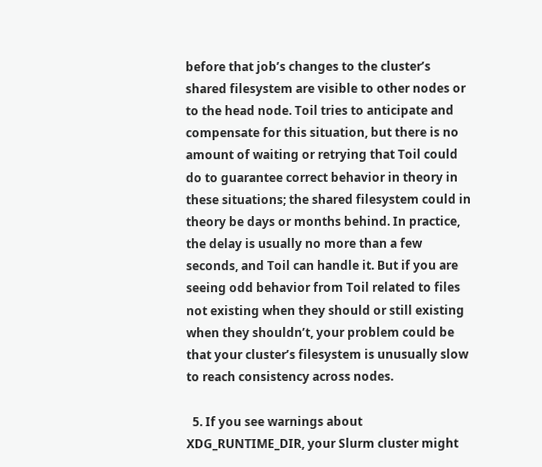before that job’s changes to the cluster’s shared filesystem are visible to other nodes or to the head node. Toil tries to anticipate and compensate for this situation, but there is no amount of waiting or retrying that Toil could do to guarantee correct behavior in theory in these situations; the shared filesystem could in theory be days or months behind. In practice, the delay is usually no more than a few seconds, and Toil can handle it. But if you are seeing odd behavior from Toil related to files not existing when they should or still existing when they shouldn’t, your problem could be that your cluster’s filesystem is unusually slow to reach consistency across nodes.

  5. If you see warnings about XDG_RUNTIME_DIR, your Slurm cluster might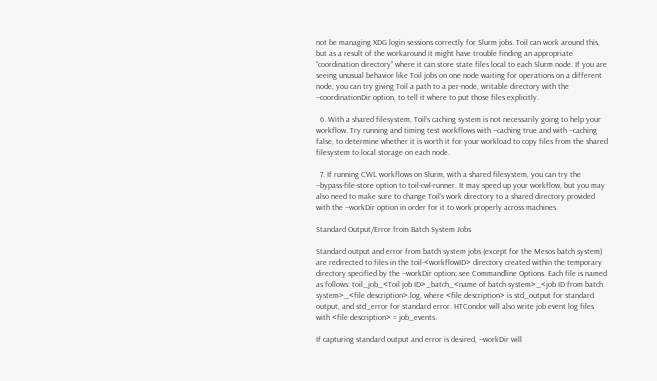not be managing XDG login sessions correctly for Slurm jobs. Toil can work around this, but as a result of the workaround it might have trouble finding an appropriate “coordination directory” where it can store state files local to each Slurm node. If you are seeing unusual behavior like Toil jobs on one node waiting for operations on a different node, you can try giving Toil a path to a per-node, writable directory with the --coordinationDir option, to tell it where to put those files explicitly.

  6. With a shared filesystem, Toil’s caching system is not necessarily going to help your workflow. Try running and timing test workflows with --caching true and with --caching false, to determine whether it is worth it for your workload to copy files from the shared filesystem to local storage on each node.

  7. If running CWL workflows on Slurm, with a shared filesystem, you can try the --bypass-file-store option to toil-cwl-runner. It may speed up your workflow, but you may also need to make sure to change Toil’s work directory to a shared directory provided with the --workDir option in order for it to work properly across machines.

Standard Output/Error from Batch System Jobs

Standard output and error from batch system jobs (except for the Mesos batch system) are redirected to files in the toil-<workflowID> directory created within the temporary directory specified by the --workDir option; see Commandline Options. Each file is named as follows: toil_job_<Toil job ID>_batch_<name of batch system>_<job ID from batch system>_<file description>.log, where <file description> is std_output for standard output, and std_error for standard error. HTCondor will also write job event log files with <file description> = job_events.

If capturing standard output and error is desired, --workDir will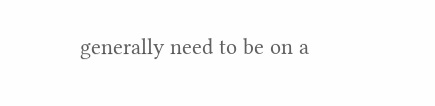generally need to be on a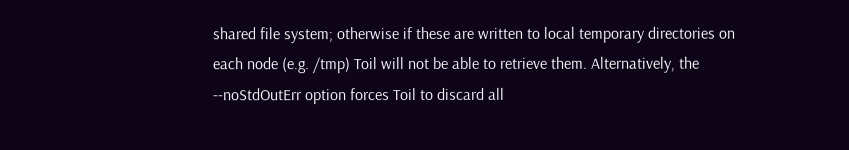shared file system; otherwise if these are written to local temporary directories on each node (e.g. /tmp) Toil will not be able to retrieve them. Alternatively, the --noStdOutErr option forces Toil to discard all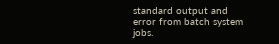standard output and error from batch system jobs.